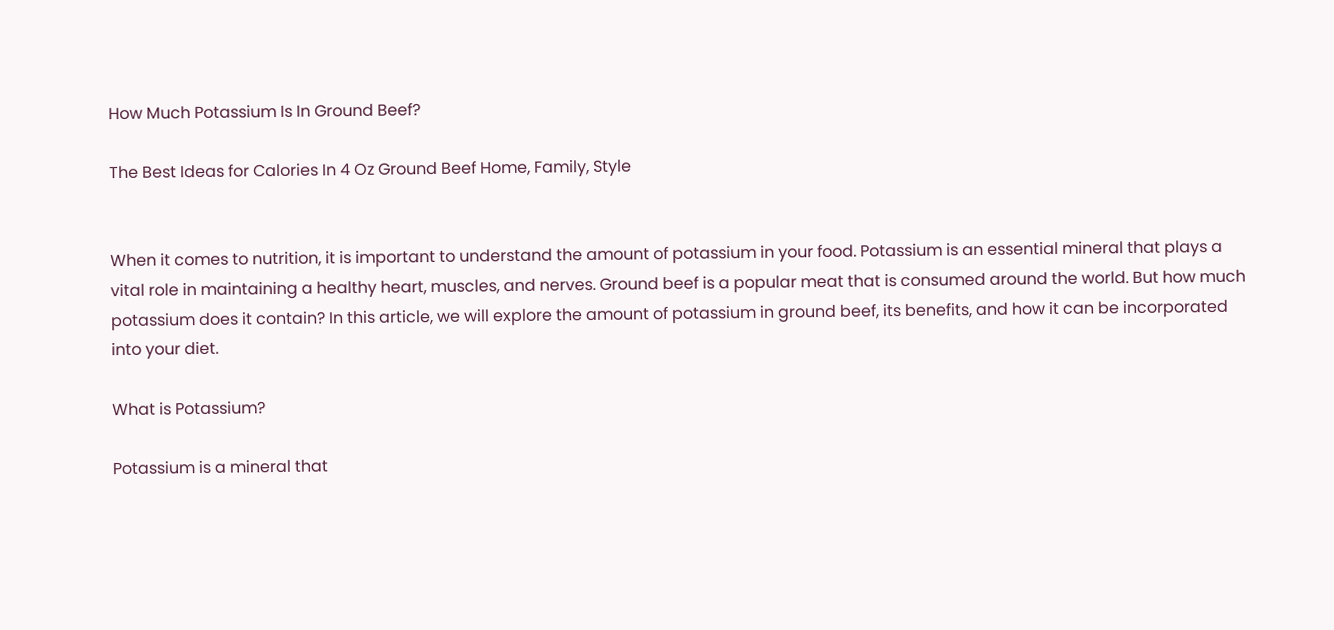How Much Potassium Is In Ground Beef?

The Best Ideas for Calories In 4 Oz Ground Beef Home, Family, Style


When it comes to nutrition, it is important to understand the amount of potassium in your food. Potassium is an essential mineral that plays a vital role in maintaining a healthy heart, muscles, and nerves. Ground beef is a popular meat that is consumed around the world. But how much potassium does it contain? In this article, we will explore the amount of potassium in ground beef, its benefits, and how it can be incorporated into your diet.

What is Potassium?

Potassium is a mineral that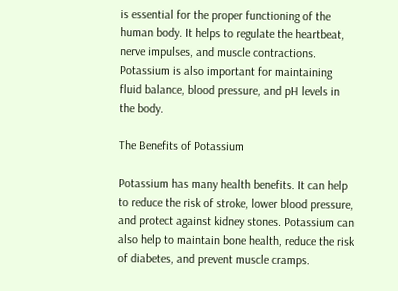is essential for the proper functioning of the human body. It helps to regulate the heartbeat, nerve impulses, and muscle contractions. Potassium is also important for maintaining fluid balance, blood pressure, and pH levels in the body.

The Benefits of Potassium

Potassium has many health benefits. It can help to reduce the risk of stroke, lower blood pressure, and protect against kidney stones. Potassium can also help to maintain bone health, reduce the risk of diabetes, and prevent muscle cramps.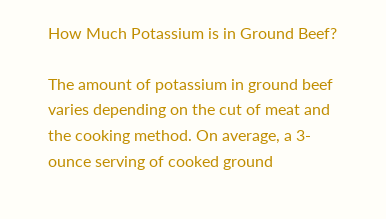How Much Potassium is in Ground Beef?

The amount of potassium in ground beef varies depending on the cut of meat and the cooking method. On average, a 3-ounce serving of cooked ground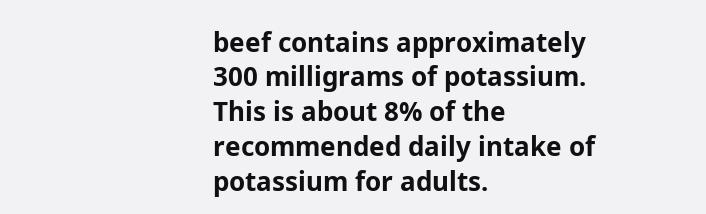beef contains approximately 300 milligrams of potassium. This is about 8% of the recommended daily intake of potassium for adults.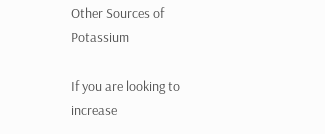Other Sources of Potassium

If you are looking to increase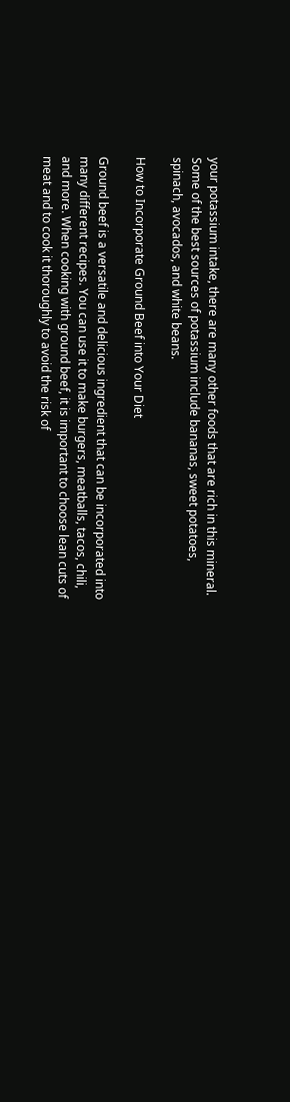your potassium intake, there are many other foods that are rich in this mineral. Some of the best sources of potassium include bananas, sweet potatoes, spinach, avocados, and white beans.

How to Incorporate Ground Beef into Your Diet

Ground beef is a versatile and delicious ingredient that can be incorporated into many different recipes. You can use it to make burgers, meatballs, tacos, chili, and more. When cooking with ground beef, it is important to choose lean cuts of meat and to cook it thoroughly to avoid the risk of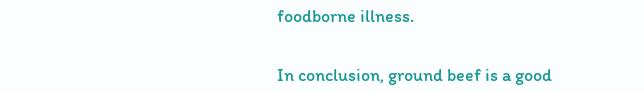foodborne illness.


In conclusion, ground beef is a good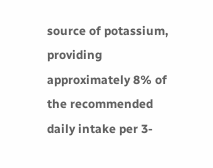source of potassium, providing approximately 8% of the recommended daily intake per 3-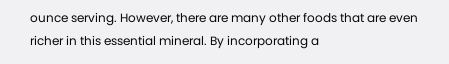ounce serving. However, there are many other foods that are even richer in this essential mineral. By incorporating a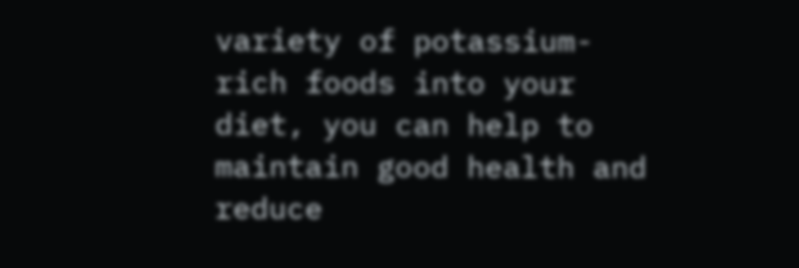variety of potassium-rich foods into your diet, you can help to maintain good health and reduce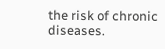the risk of chronic diseases.